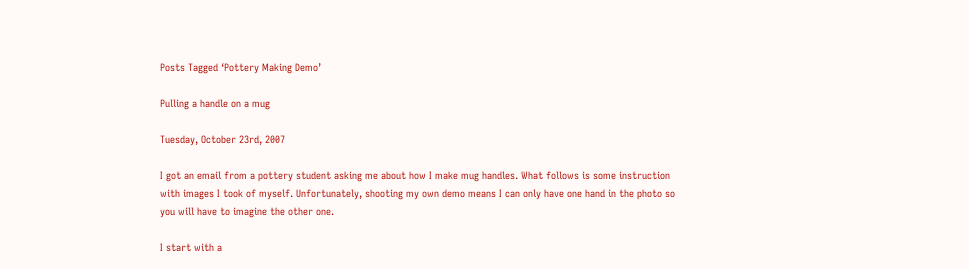Posts Tagged ‘Pottery Making Demo’

Pulling a handle on a mug

Tuesday, October 23rd, 2007

I got an email from a pottery student asking me about how I make mug handles. What follows is some instruction with images I took of myself. Unfortunately, shooting my own demo means I can only have one hand in the photo so you will have to imagine the other one.

I start with a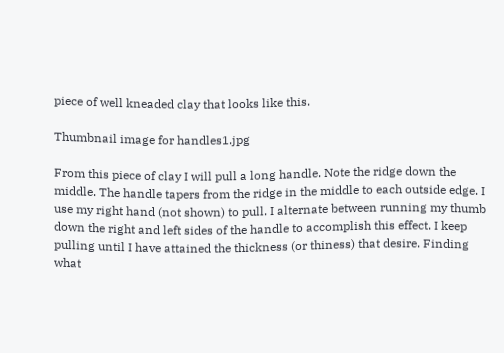piece of well kneaded clay that looks like this.

Thumbnail image for handles1.jpg

From this piece of clay I will pull a long handle. Note the ridge down the middle. The handle tapers from the ridge in the middle to each outside edge. I use my right hand (not shown) to pull. I alternate between running my thumb down the right and left sides of the handle to accomplish this effect. I keep pulling until I have attained the thickness (or thiness) that desire. Finding what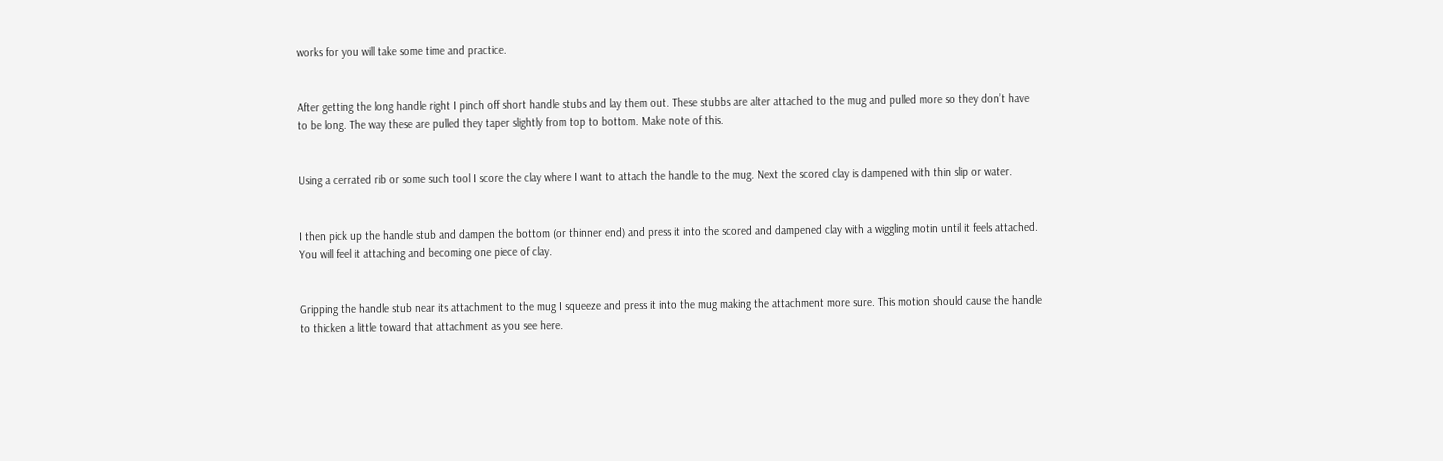works for you will take some time and practice.


After getting the long handle right I pinch off short handle stubs and lay them out. These stubbs are alter attached to the mug and pulled more so they don’t have to be long. The way these are pulled they taper slightly from top to bottom. Make note of this.


Using a cerrated rib or some such tool I score the clay where I want to attach the handle to the mug. Next the scored clay is dampened with thin slip or water.


I then pick up the handle stub and dampen the bottom (or thinner end) and press it into the scored and dampened clay with a wiggling motin until it feels attached. You will feel it attaching and becoming one piece of clay.


Gripping the handle stub near its attachment to the mug I squeeze and press it into the mug making the attachment more sure. This motion should cause the handle to thicken a little toward that attachment as you see here.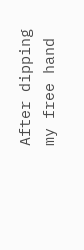After dipping my free hand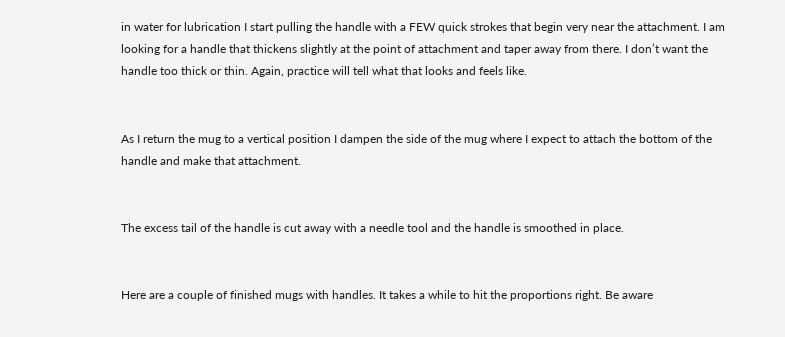in water for lubrication I start pulling the handle with a FEW quick strokes that begin very near the attachment. I am looking for a handle that thickens slightly at the point of attachment and taper away from there. I don’t want the handle too thick or thin. Again, practice will tell what that looks and feels like.


As I return the mug to a vertical position I dampen the side of the mug where I expect to attach the bottom of the handle and make that attachment.


The excess tail of the handle is cut away with a needle tool and the handle is smoothed in place.


Here are a couple of finished mugs with handles. It takes a while to hit the proportions right. Be aware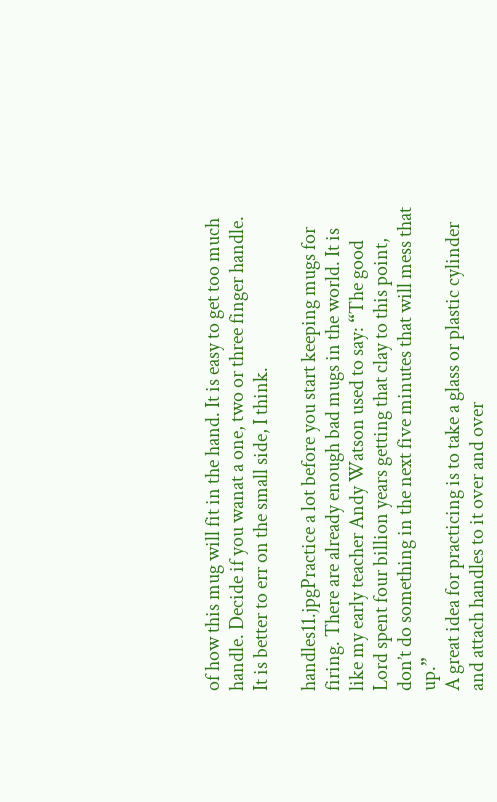of how this mug will fit in the hand. It is easy to get too much handle. Decide if you wanat a one, two or three finger handle. It is better to err on the small side, I think.

handles11.jpgPractice a lot before you start keeping mugs for firing. There are already enough bad mugs in the world. It is like my early teacher Andy Watson used to say: “The good Lord spent four billion years getting that clay to this point, don’t do something in the next five minutes that will mess that up.”
A great idea for practicing is to take a glass or plastic cylinder and attach handles to it over and over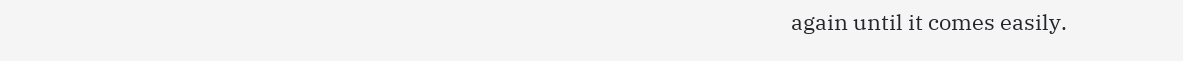again until it comes easily.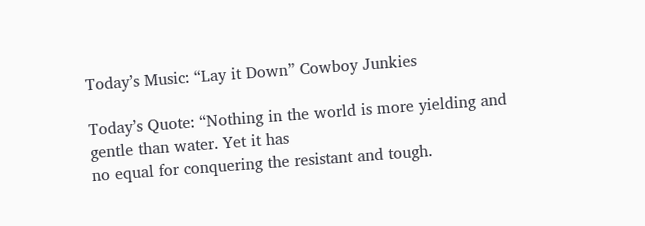Today’s Music: “Lay it Down” Cowboy Junkies

Today’s Quote: “Nothing in the world is more yielding and gentle than water. Yet it has
no equal for conquering the resistant and tough.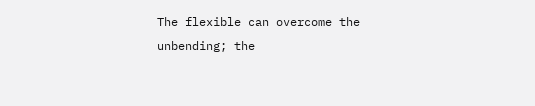The flexible can overcome the
unbending; the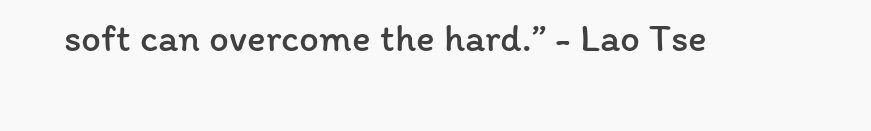soft can overcome the hard.” - Lao Tse